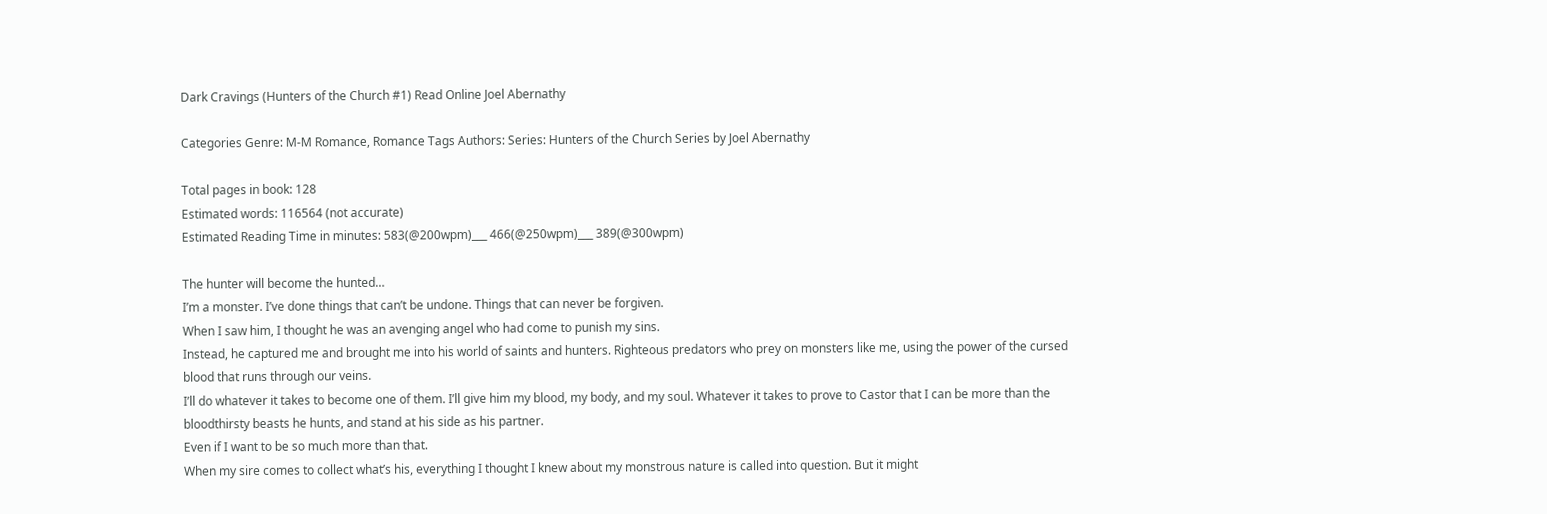Dark Cravings (Hunters of the Church #1) Read Online Joel Abernathy

Categories Genre: M-M Romance, Romance Tags Authors: Series: Hunters of the Church Series by Joel Abernathy

Total pages in book: 128
Estimated words: 116564 (not accurate)
Estimated Reading Time in minutes: 583(@200wpm)___ 466(@250wpm)___ 389(@300wpm)

The hunter will become the hunted…
I’m a monster. I’ve done things that can’t be undone. Things that can never be forgiven.
When I saw him, I thought he was an avenging angel who had come to punish my sins.
Instead, he captured me and brought me into his world of saints and hunters. Righteous predators who prey on monsters like me, using the power of the cursed blood that runs through our veins.
I’ll do whatever it takes to become one of them. I’ll give him my blood, my body, and my soul. Whatever it takes to prove to Castor that I can be more than the bloodthirsty beasts he hunts, and stand at his side as his partner.
Even if I want to be so much more than that.
When my sire comes to collect what’s his, everything I thought I knew about my monstrous nature is called into question. But it might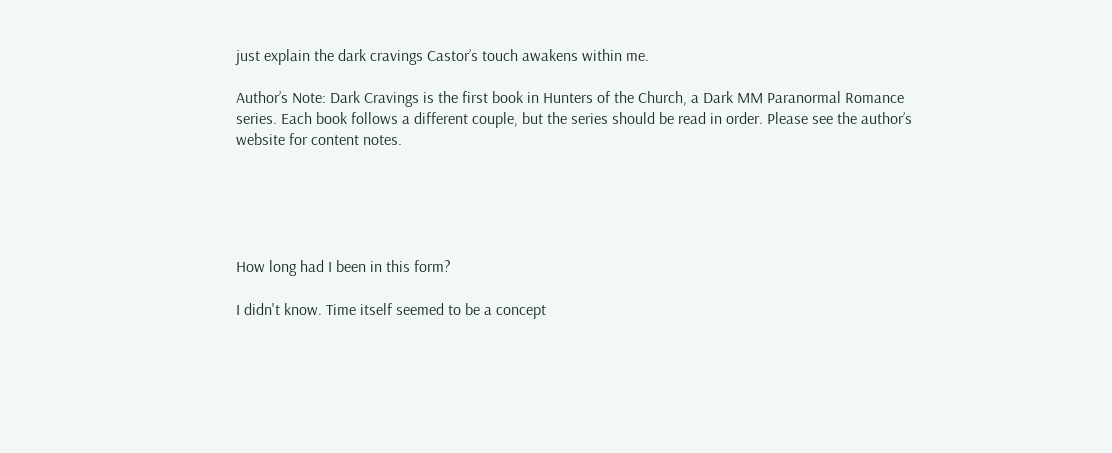just explain the dark cravings Castor’s touch awakens within me.

Author’s Note: Dark Cravings is the first book in Hunters of the Church, a Dark MM Paranormal Romance series. Each book follows a different couple, but the series should be read in order. Please see the author’s website for content notes.





How long had I been in this form?

I didn't know. Time itself seemed to be a concept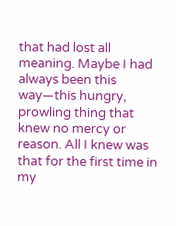that had lost all meaning. Maybe I had always been this way—this hungry, prowling thing that knew no mercy or reason. All I knew was that for the first time in my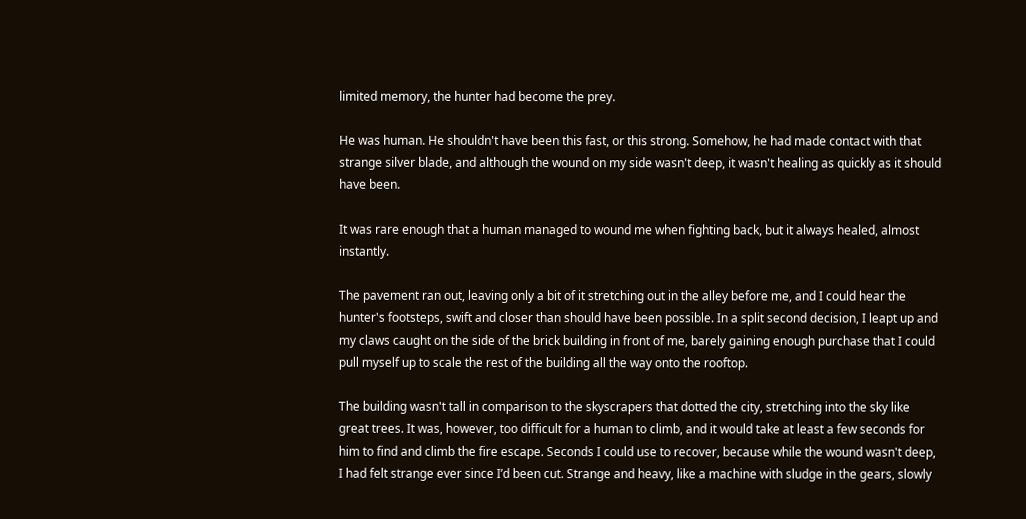limited memory, the hunter had become the prey.

He was human. He shouldn't have been this fast, or this strong. Somehow, he had made contact with that strange silver blade, and although the wound on my side wasn't deep, it wasn't healing as quickly as it should have been.

It was rare enough that a human managed to wound me when fighting back, but it always healed, almost instantly.

The pavement ran out, leaving only a bit of it stretching out in the alley before me, and I could hear the hunter's footsteps, swift and closer than should have been possible. In a split second decision, I leapt up and my claws caught on the side of the brick building in front of me, barely gaining enough purchase that I could pull myself up to scale the rest of the building all the way onto the rooftop.

The building wasn't tall in comparison to the skyscrapers that dotted the city, stretching into the sky like great trees. It was, however, too difficult for a human to climb, and it would take at least a few seconds for him to find and climb the fire escape. Seconds I could use to recover, because while the wound wasn't deep, I had felt strange ever since I’d been cut. Strange and heavy, like a machine with sludge in the gears, slowly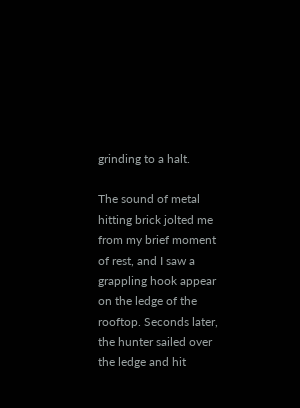grinding to a halt.

The sound of metal hitting brick jolted me from my brief moment of rest, and I saw a grappling hook appear on the ledge of the rooftop. Seconds later, the hunter sailed over the ledge and hit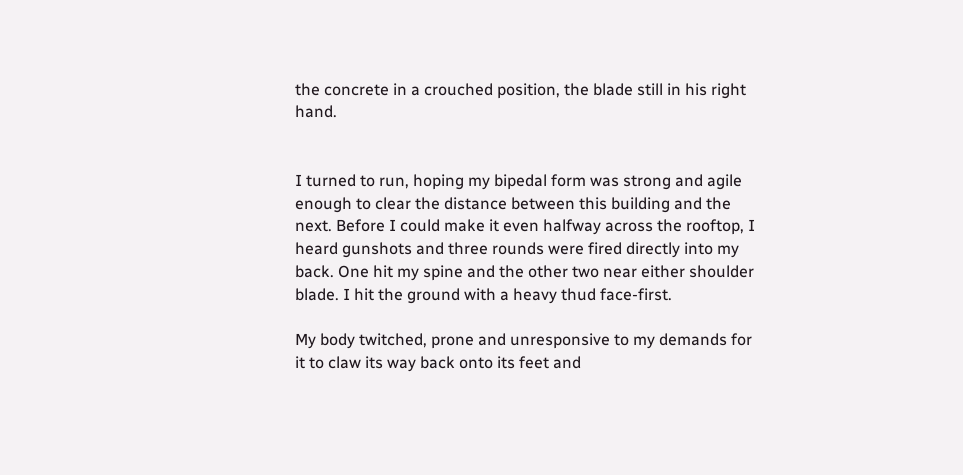the concrete in a crouched position, the blade still in his right hand.


I turned to run, hoping my bipedal form was strong and agile enough to clear the distance between this building and the next. Before I could make it even halfway across the rooftop, I heard gunshots and three rounds were fired directly into my back. One hit my spine and the other two near either shoulder blade. I hit the ground with a heavy thud face-first.

My body twitched, prone and unresponsive to my demands for it to claw its way back onto its feet and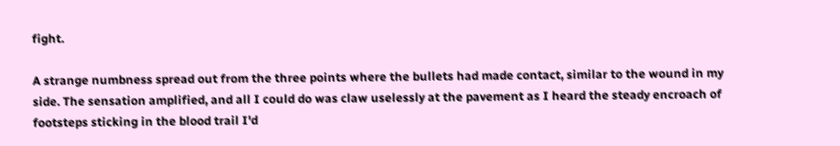fight.

A strange numbness spread out from the three points where the bullets had made contact, similar to the wound in my side. The sensation amplified, and all I could do was claw uselessly at the pavement as I heard the steady encroach of footsteps sticking in the blood trail I'd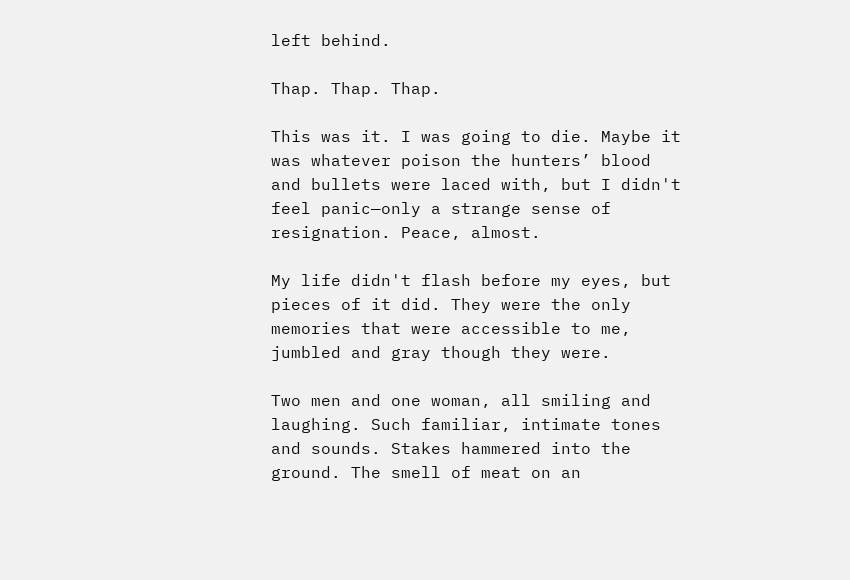left behind.

Thap. Thap. Thap.

This was it. I was going to die. Maybe it was whatever poison the hunters’ blood and bullets were laced with, but I didn't feel panic—only a strange sense of resignation. Peace, almost.

My life didn't flash before my eyes, but pieces of it did. They were the only memories that were accessible to me, jumbled and gray though they were.

Two men and one woman, all smiling and laughing. Such familiar, intimate tones and sounds. Stakes hammered into the ground. The smell of meat on an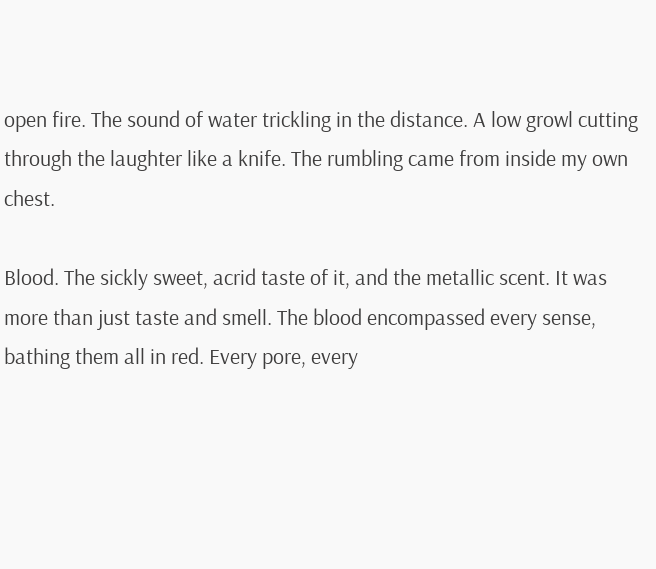open fire. The sound of water trickling in the distance. A low growl cutting through the laughter like a knife. The rumbling came from inside my own chest.

Blood. The sickly sweet, acrid taste of it, and the metallic scent. It was more than just taste and smell. The blood encompassed every sense, bathing them all in red. Every pore, every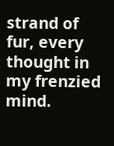strand of fur, every thought in my frenzied mind.